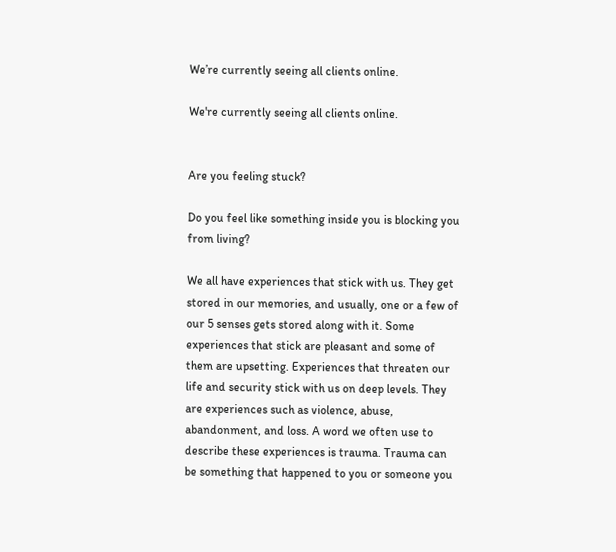We’re currently seeing all clients online.

We're currently seeing all clients online.


Are you feeling stuck?

Do you feel like something inside you is blocking you from living?

We all have experiences that stick with us. They get stored in our memories, and usually, one or a few of our 5 senses gets stored along with it. Some experiences that stick are pleasant and some of them are upsetting. Experiences that threaten our life and security stick with us on deep levels. They are experiences such as violence, abuse, abandonment, and loss. A word we often use to describe these experiences is trauma. Trauma can be something that happened to you or someone you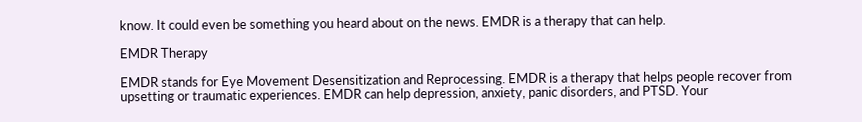know. It could even be something you heard about on the news. EMDR is a therapy that can help.

EMDR Therapy

EMDR stands for Eye Movement Desensitization and Reprocessing. EMDR is a therapy that helps people recover from upsetting or traumatic experiences. EMDR can help depression, anxiety, panic disorders, and PTSD. Your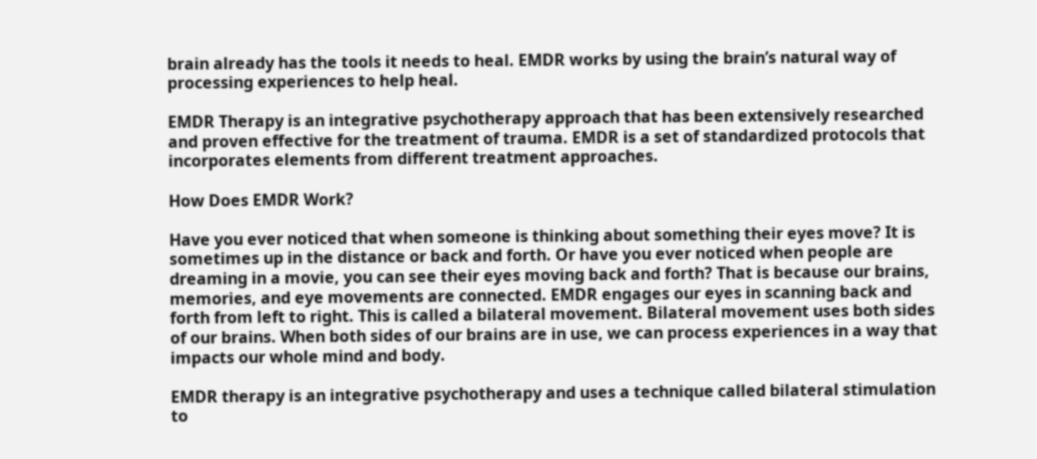brain already has the tools it needs to heal. EMDR works by using the brain’s natural way of processing experiences to help heal.

EMDR Therapy is an integrative psychotherapy approach that has been extensively researched and proven effective for the treatment of trauma. EMDR is a set of standardized protocols that incorporates elements from different treatment approaches.

How Does EMDR Work?

Have you ever noticed that when someone is thinking about something their eyes move? It is sometimes up in the distance or back and forth. Or have you ever noticed when people are dreaming in a movie, you can see their eyes moving back and forth? That is because our brains, memories, and eye movements are connected. EMDR engages our eyes in scanning back and forth from left to right. This is called a bilateral movement. Bilateral movement uses both sides of our brains. When both sides of our brains are in use, we can process experiences in a way that impacts our whole mind and body.

EMDR therapy is an integrative psychotherapy and uses a technique called bilateral stimulation to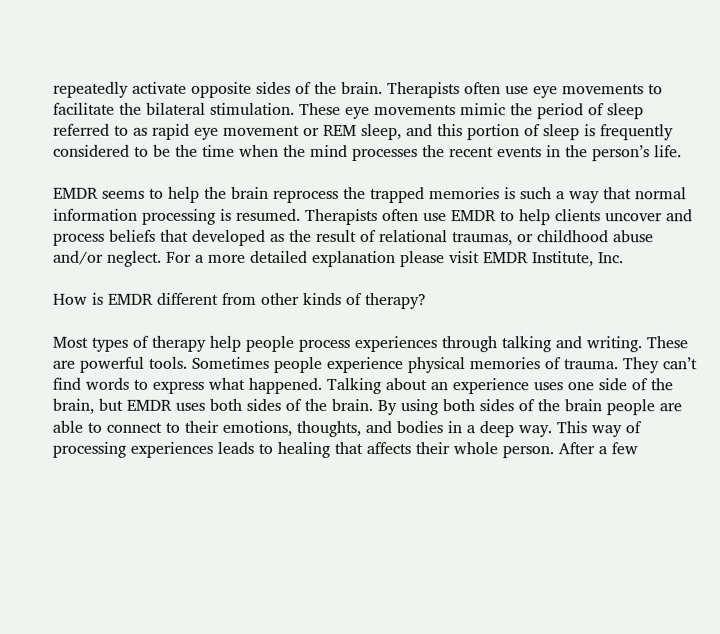repeatedly activate opposite sides of the brain. Therapists often use eye movements to facilitate the bilateral stimulation. These eye movements mimic the period of sleep referred to as rapid eye movement or REM sleep, and this portion of sleep is frequently considered to be the time when the mind processes the recent events in the person’s life.

EMDR seems to help the brain reprocess the trapped memories is such a way that normal information processing is resumed. Therapists often use EMDR to help clients uncover and process beliefs that developed as the result of relational traumas, or childhood abuse and/or neglect. For a more detailed explanation please visit EMDR Institute, Inc.

How is EMDR different from other kinds of therapy?

Most types of therapy help people process experiences through talking and writing. These are powerful tools. Sometimes people experience physical memories of trauma. They can’t find words to express what happened. Talking about an experience uses one side of the brain, but EMDR uses both sides of the brain. By using both sides of the brain people are able to connect to their emotions, thoughts, and bodies in a deep way. This way of processing experiences leads to healing that affects their whole person. After a few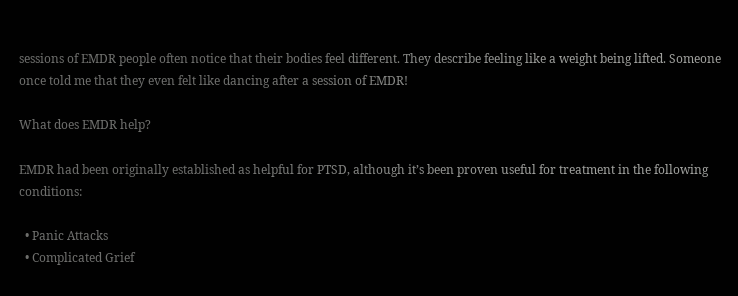sessions of EMDR people often notice that their bodies feel different. They describe feeling like a weight being lifted. Someone once told me that they even felt like dancing after a session of EMDR!

What does EMDR help?

EMDR had been originally established as helpful for PTSD, although it’s been proven useful for treatment in the following conditions:

  • Panic Attacks
  • Complicated Grief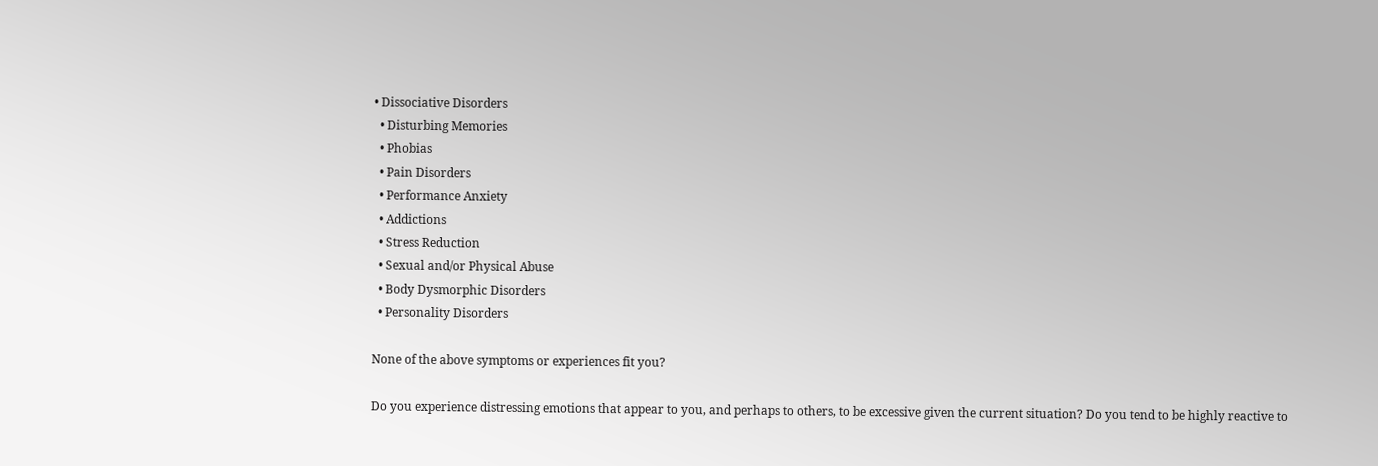• Dissociative Disorders
  • Disturbing Memories
  • Phobias
  • Pain Disorders
  • Performance Anxiety
  • Addictions
  • Stress Reduction
  • Sexual and/or Physical Abuse
  • Body Dysmorphic Disorders
  • Personality Disorders

None of the above symptoms or experiences fit you?

Do you experience distressing emotions that appear to you, and perhaps to others, to be excessive given the current situation? Do you tend to be highly reactive to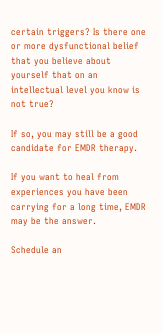certain triggers? Is there one or more dysfunctional belief that you believe about yourself that on an intellectual level you know is not true?

If so, you may still be a good candidate for EMDR therapy.

If you want to heal from experiences you have been carrying for a long time, EMDR may be the answer.

Schedule an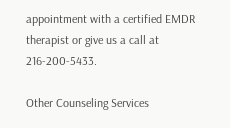appointment with a certified EMDR therapist or give us a call at 216-200-5433.

Other Counseling Services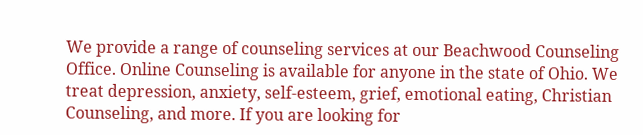We provide a range of counseling services at our Beachwood Counseling Office. Online Counseling is available for anyone in the state of Ohio. We treat depression, anxiety, self-esteem, grief, emotional eating, Christian Counseling, and more. If you are looking for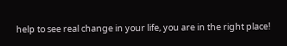help to see real change in your life, you are in the right place!